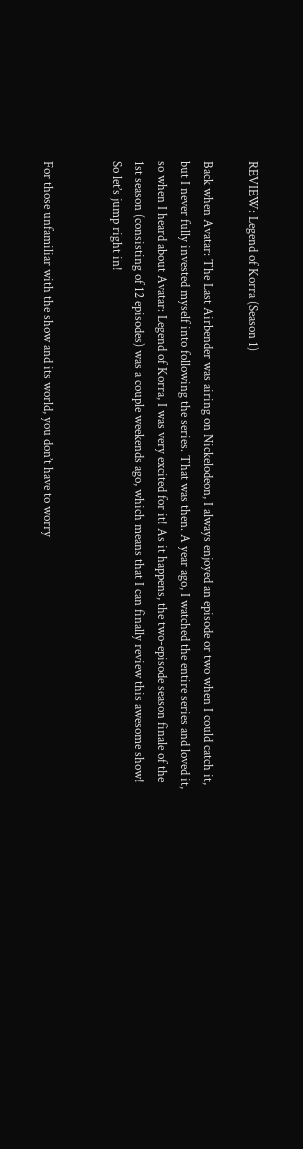REVIEW: Legend of Korra (Season 1)

Back when Avatar: The Last Airbender was airing on Nickelodeon, I always enjoyed an episode or two when I could catch it, but I never fully invested myself into following the series. That was then. A year ago, I watched the entire series and loved it, so when I heard about Avatar: Legend of Korra, I was very excited for it! As it happens, the two-episode season finale of the 1st season (consisting of 12 episodes) was a couple weekends ago, which means that I can finally review this awesome show! So let’s jump right in!


For those unfamiliar with the show and its world, you don’t have to worry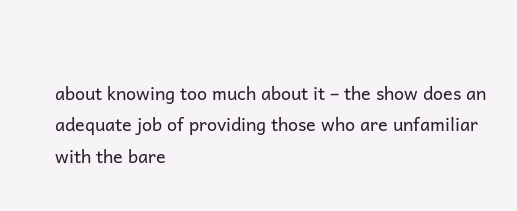about knowing too much about it – the show does an adequate job of providing those who are unfamiliar with the bare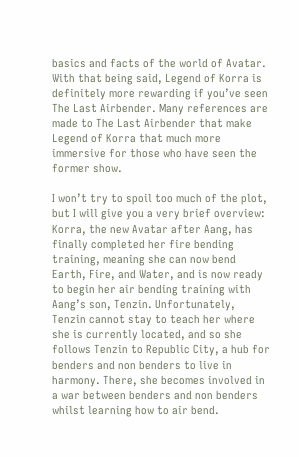basics and facts of the world of Avatar. With that being said, Legend of Korra is definitely more rewarding if you’ve seen The Last Airbender. Many references are made to The Last Airbender that make Legend of Korra that much more immersive for those who have seen the former show.

I won’t try to spoil too much of the plot, but I will give you a very brief overview: Korra, the new Avatar after Aang, has finally completed her fire bending training, meaning she can now bend Earth, Fire, and Water, and is now ready to begin her air bending training with Aang’s son, Tenzin. Unfortunately, Tenzin cannot stay to teach her where she is currently located, and so she follows Tenzin to Republic City, a hub for benders and non benders to live in harmony. There, she becomes involved in a war between benders and non benders whilst learning how to air bend.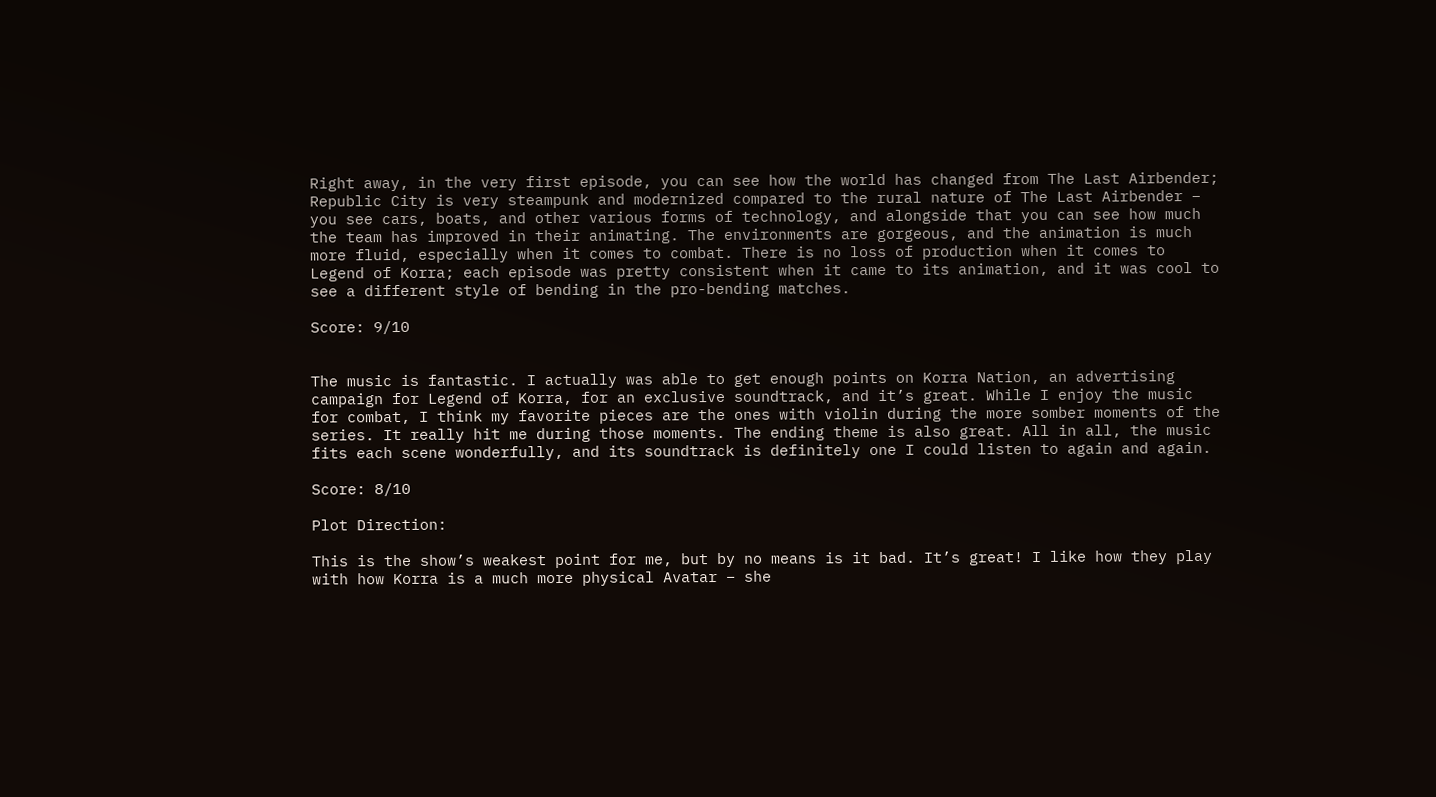Right away, in the very first episode, you can see how the world has changed from The Last Airbender; Republic City is very steampunk and modernized compared to the rural nature of The Last Airbender – you see cars, boats, and other various forms of technology, and alongside that you can see how much the team has improved in their animating. The environments are gorgeous, and the animation is much more fluid, especially when it comes to combat. There is no loss of production when it comes to Legend of Korra; each episode was pretty consistent when it came to its animation, and it was cool to see a different style of bending in the pro-bending matches.

Score: 9/10


The music is fantastic. I actually was able to get enough points on Korra Nation, an advertising campaign for Legend of Korra, for an exclusive soundtrack, and it’s great. While I enjoy the music for combat, I think my favorite pieces are the ones with violin during the more somber moments of the series. It really hit me during those moments. The ending theme is also great. All in all, the music fits each scene wonderfully, and its soundtrack is definitely one I could listen to again and again.

Score: 8/10

Plot Direction:

This is the show’s weakest point for me, but by no means is it bad. It’s great! I like how they play with how Korra is a much more physical Avatar – she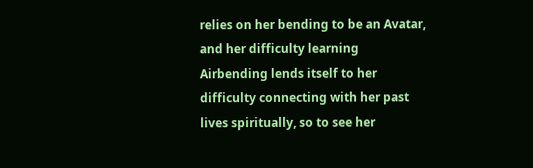relies on her bending to be an Avatar, and her difficulty learning Airbending lends itself to her difficulty connecting with her past lives spiritually, so to see her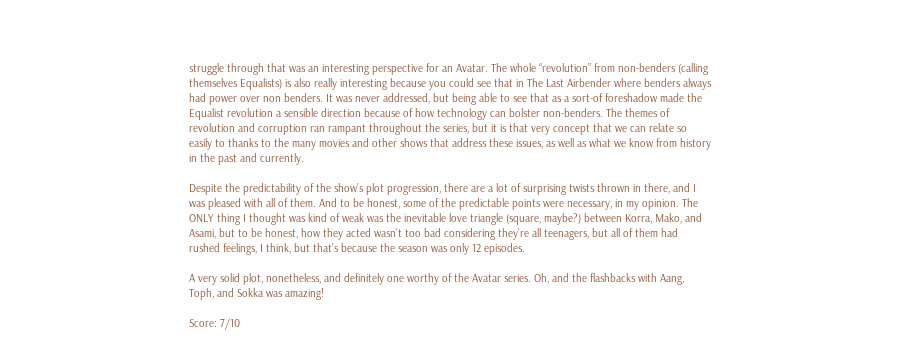struggle through that was an interesting perspective for an Avatar. The whole “revolution” from non-benders (calling themselves Equalists) is also really interesting because you could see that in The Last Airbender where benders always had power over non benders. It was never addressed, but being able to see that as a sort-of foreshadow made the Equalist revolution a sensible direction because of how technology can bolster non-benders. The themes of revolution and corruption ran rampant throughout the series, but it is that very concept that we can relate so easily to thanks to the many movies and other shows that address these issues, as well as what we know from history in the past and currently.

Despite the predictability of the show’s plot progression, there are a lot of surprising twists thrown in there, and I was pleased with all of them. And to be honest, some of the predictable points were necessary, in my opinion. The ONLY thing I thought was kind of weak was the inevitable love triangle (square, maybe?) between Korra, Mako, and Asami, but to be honest, how they acted wasn’t too bad considering they’re all teenagers, but all of them had rushed feelings, I think, but that’s because the season was only 12 episodes.

A very solid plot, nonetheless, and definitely one worthy of the Avatar series. Oh, and the flashbacks with Aang, Toph, and Sokka was amazing!

Score: 7/10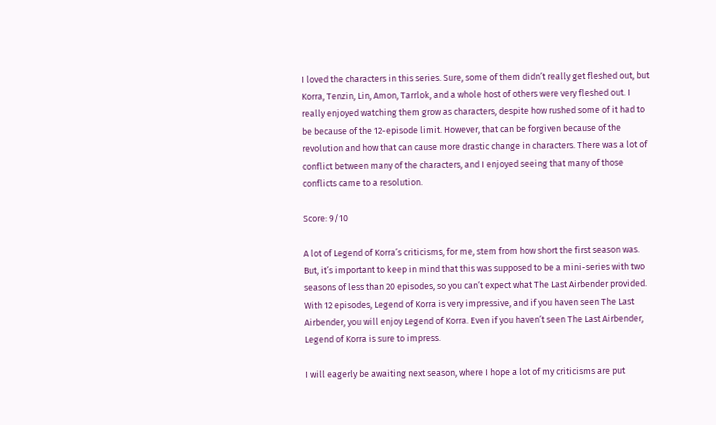I loved the characters in this series. Sure, some of them didn’t really get fleshed out, but Korra, Tenzin, Lin, Amon, Tarrlok, and a whole host of others were very fleshed out. I really enjoyed watching them grow as characters, despite how rushed some of it had to be because of the 12-episode limit. However, that can be forgiven because of the revolution and how that can cause more drastic change in characters. There was a lot of conflict between many of the characters, and I enjoyed seeing that many of those conflicts came to a resolution.

Score: 9/10

A lot of Legend of Korra’s criticisms, for me, stem from how short the first season was. But, it’s important to keep in mind that this was supposed to be a mini-series with two seasons of less than 20 episodes, so you can’t expect what The Last Airbender provided. With 12 episodes, Legend of Korra is very impressive, and if you haven seen The Last Airbender, you will enjoy Legend of Korra. Even if you haven’t seen The Last Airbender, Legend of Korra is sure to impress.

I will eagerly be awaiting next season, where I hope a lot of my criticisms are put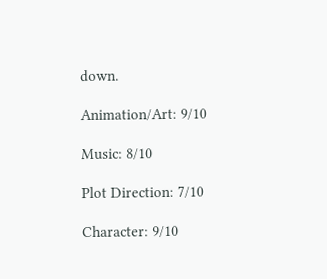down.

Animation/Art: 9/10

Music: 8/10

Plot Direction: 7/10

Character: 9/10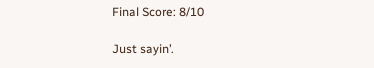Final Score: 8/10

Just sayin’.